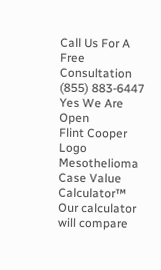Call Us For A Free Consultation
(855) 883-6447
Yes We Are Open
Flint Cooper Logo
Mesothelioma Case Value Calculator™
Our calculator will compare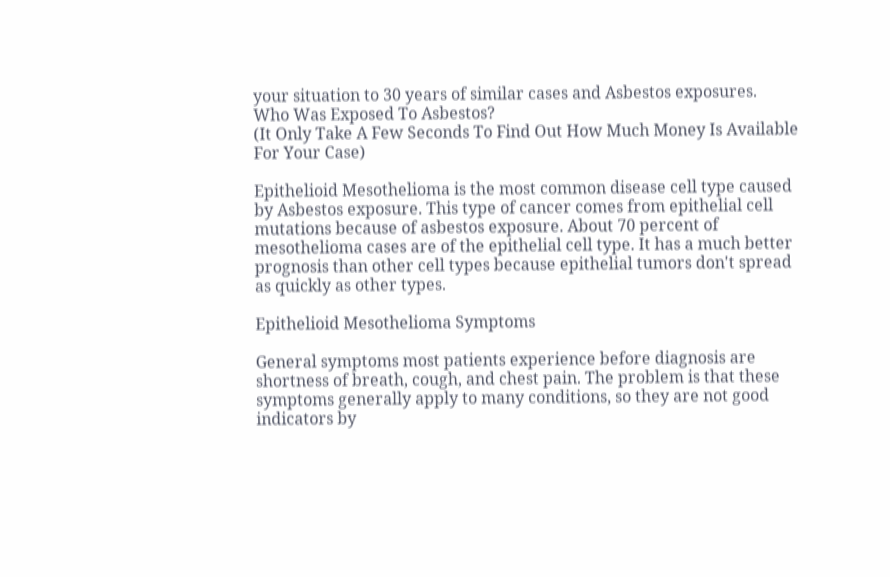your situation to 30 years of similar cases and Asbestos exposures.
Who Was Exposed To Asbestos?
(It Only Take A Few Seconds To Find Out How Much Money Is Available For Your Case)

Epithelioid Mesothelioma is the most common disease cell type caused by Asbestos exposure. This type of cancer comes from epithelial cell mutations because of asbestos exposure. About 70 percent of mesothelioma cases are of the epithelial cell type. It has a much better prognosis than other cell types because epithelial tumors don't spread as quickly as other types.

Epithelioid Mesothelioma Symptoms

General symptoms most patients experience before diagnosis are shortness of breath, cough, and chest pain. The problem is that these symptoms generally apply to many conditions, so they are not good indicators by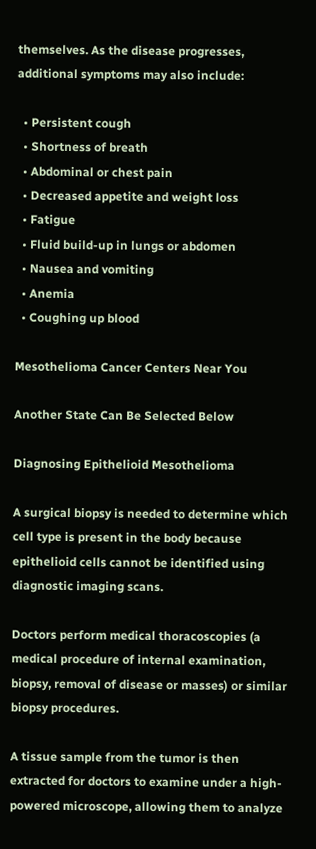themselves. As the disease progresses, additional symptoms may also include:

  • Persistent cough
  • Shortness of breath
  • Abdominal or chest pain
  • Decreased appetite and weight loss
  • Fatigue
  • Fluid build-up in lungs or abdomen
  • Nausea and vomiting
  • Anemia
  • Coughing up blood

Mesothelioma Cancer Centers Near You

Another State Can Be Selected Below

Diagnosing Epithelioid Mesothelioma

A surgical biopsy is needed to determine which cell type is present in the body because epithelioid cells cannot be identified using diagnostic imaging scans.

Doctors perform medical thoracoscopies (a medical procedure of internal examination, biopsy, removal of disease or masses) or similar biopsy procedures.

A tissue sample from the tumor is then extracted for doctors to examine under a high-powered microscope, allowing them to analyze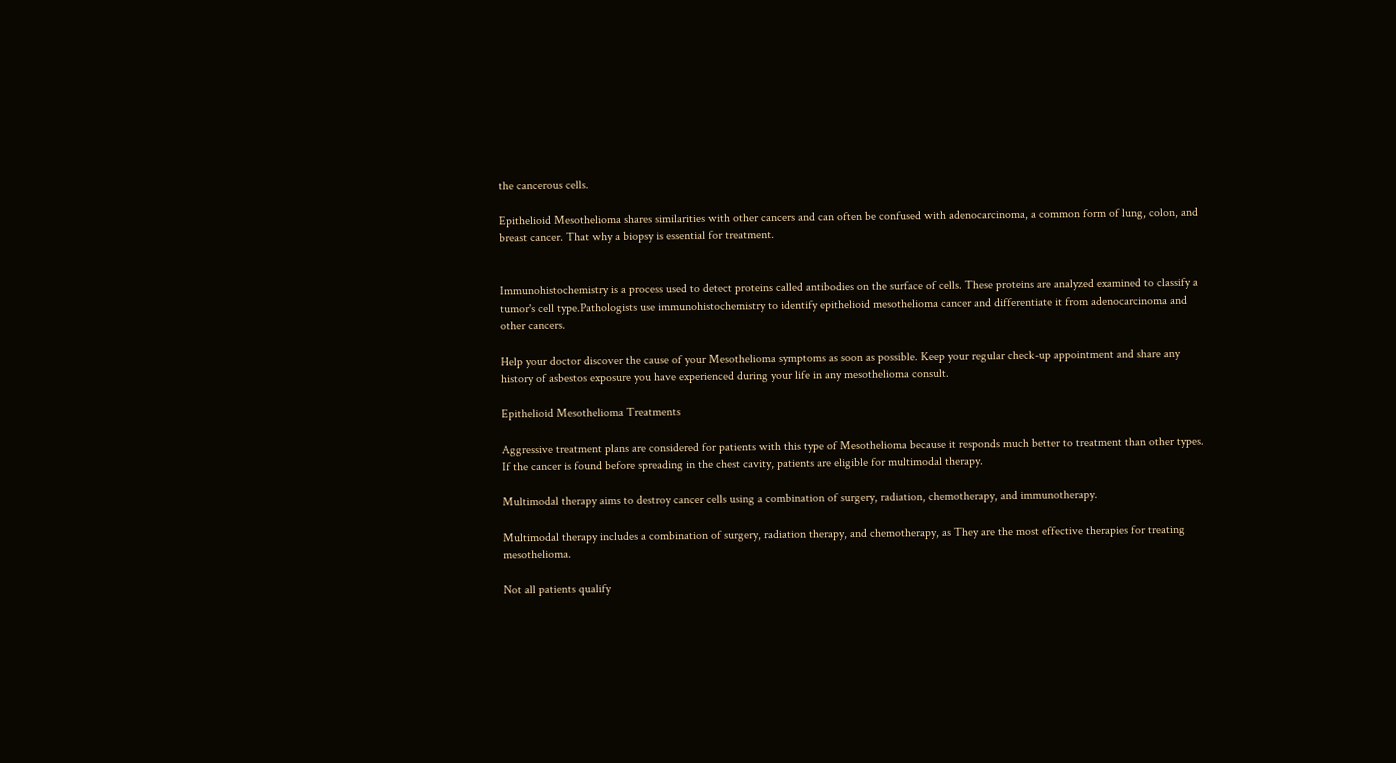the cancerous cells.

Epithelioid Mesothelioma shares similarities with other cancers and can often be confused with adenocarcinoma, a common form of lung, colon, and breast cancer. That why a biopsy is essential for treatment.


Immunohistochemistry is a process used to detect proteins called antibodies on the surface of cells. These proteins are analyzed examined to classify a tumor's cell type.Pathologists use immunohistochemistry to identify epithelioid mesothelioma cancer and differentiate it from adenocarcinoma and other cancers.

Help your doctor discover the cause of your Mesothelioma symptoms as soon as possible. Keep your regular check-up appointment and share any history of asbestos exposure you have experienced during your life in any mesothelioma consult.

Epithelioid Mesothelioma Treatments

Aggressive treatment plans are considered for patients with this type of Mesothelioma because it responds much better to treatment than other types. If the cancer is found before spreading in the chest cavity, patients are eligible for multimodal therapy.

Multimodal therapy aims to destroy cancer cells using a combination of surgery, radiation, chemotherapy, and immunotherapy.

Multimodal therapy includes a combination of surgery, radiation therapy, and chemotherapy, as They are the most effective therapies for treating mesothelioma.

Not all patients qualify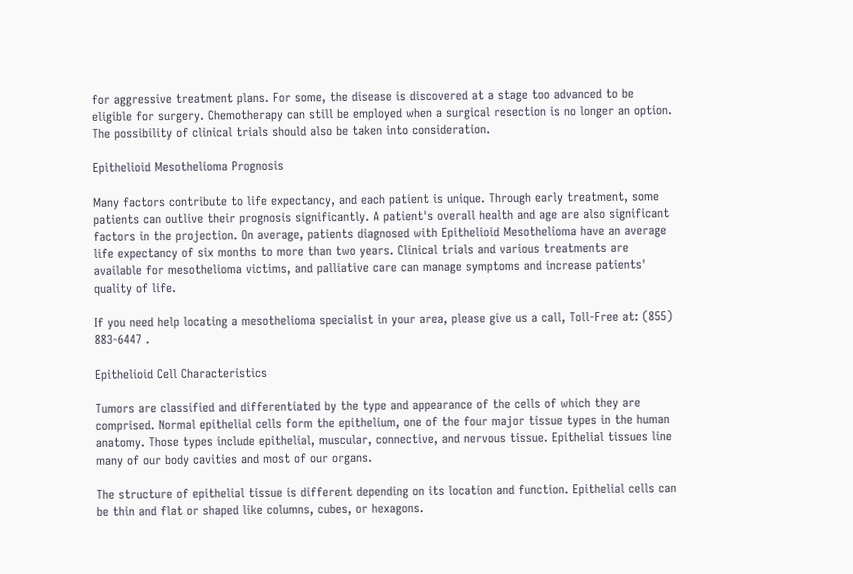for aggressive treatment plans. For some, the disease is discovered at a stage too advanced to be eligible for surgery. Chemotherapy can still be employed when a surgical resection is no longer an option. The possibility of clinical trials should also be taken into consideration.

Epithelioid Mesothelioma Prognosis

Many factors contribute to life expectancy, and each patient is unique. Through early treatment, some patients can outlive their prognosis significantly. A patient's overall health and age are also significant factors in the projection. On average, patients diagnosed with Epithelioid Mesothelioma have an average life expectancy of six months to more than two years. Clinical trials and various treatments are available for mesothelioma victims, and palliative care can manage symptoms and increase patients' quality of life.

If you need help locating a mesothelioma specialist in your area, please give us a call, Toll-Free at: (855) 883-6447 .

Epithelioid Cell Characteristics

Tumors are classified and differentiated by the type and appearance of the cells of which they are comprised. Normal epithelial cells form the epithelium, one of the four major tissue types in the human anatomy. Those types include epithelial, muscular, connective, and nervous tissue. Epithelial tissues line many of our body cavities and most of our organs.

The structure of epithelial tissue is different depending on its location and function. Epithelial cells can be thin and flat or shaped like columns, cubes, or hexagons.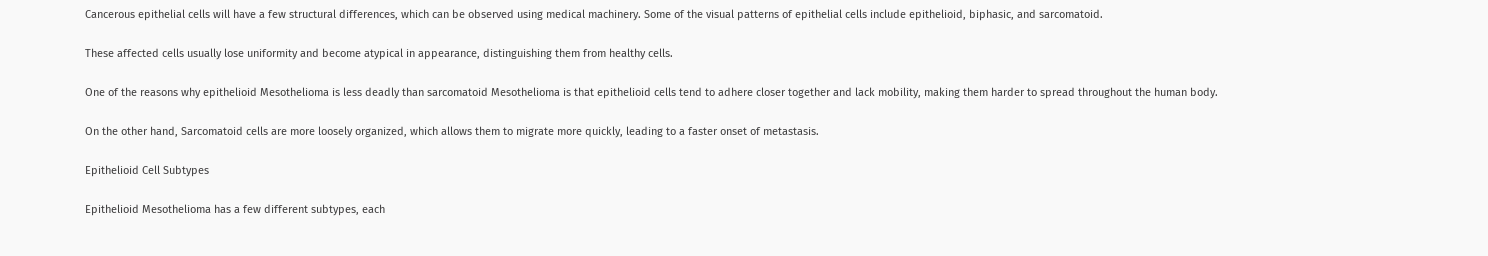Cancerous epithelial cells will have a few structural differences, which can be observed using medical machinery. Some of the visual patterns of epithelial cells include epithelioid, biphasic, and sarcomatoid.

These affected cells usually lose uniformity and become atypical in appearance, distinguishing them from healthy cells.

One of the reasons why epithelioid Mesothelioma is less deadly than sarcomatoid Mesothelioma is that epithelioid cells tend to adhere closer together and lack mobility, making them harder to spread throughout the human body.

On the other hand, Sarcomatoid cells are more loosely organized, which allows them to migrate more quickly, leading to a faster onset of metastasis.

Epithelioid Cell Subtypes

Epithelioid Mesothelioma has a few different subtypes, each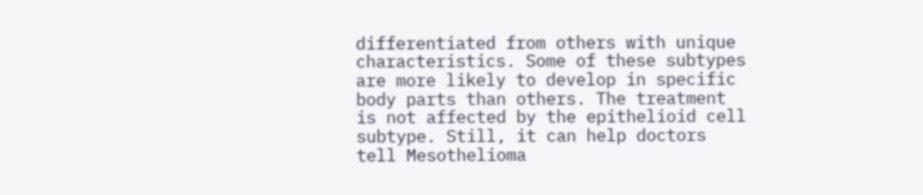differentiated from others with unique characteristics. Some of these subtypes are more likely to develop in specific body parts than others. The treatment is not affected by the epithelioid cell subtype. Still, it can help doctors tell Mesothelioma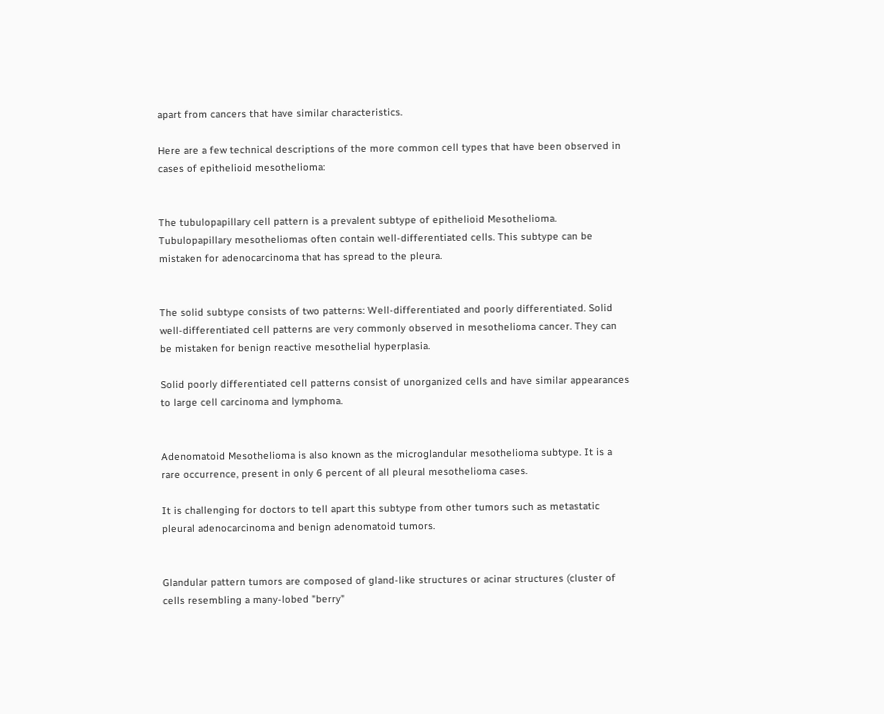apart from cancers that have similar characteristics.

Here are a few technical descriptions of the more common cell types that have been observed in cases of epithelioid mesothelioma:


The tubulopapillary cell pattern is a prevalent subtype of epithelioid Mesothelioma. Tubulopapillary mesotheliomas often contain well-differentiated cells. This subtype can be mistaken for adenocarcinoma that has spread to the pleura.


The solid subtype consists of two patterns: Well-differentiated and poorly differentiated. Solid well-differentiated cell patterns are very commonly observed in mesothelioma cancer. They can be mistaken for benign reactive mesothelial hyperplasia.

Solid poorly differentiated cell patterns consist of unorganized cells and have similar appearances to large cell carcinoma and lymphoma.


Adenomatoid Mesothelioma is also known as the microglandular mesothelioma subtype. It is a rare occurrence, present in only 6 percent of all pleural mesothelioma cases.

It is challenging for doctors to tell apart this subtype from other tumors such as metastatic pleural adenocarcinoma and benign adenomatoid tumors.


Glandular pattern tumors are composed of gland-like structures or acinar structures (cluster of cells resembling a many-lobed "berry"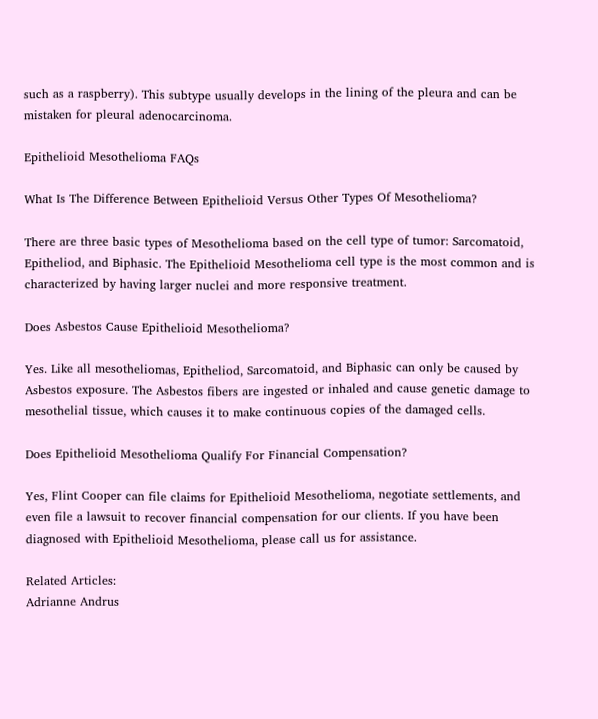such as a raspberry). This subtype usually develops in the lining of the pleura and can be mistaken for pleural adenocarcinoma.

Epithelioid Mesothelioma FAQs

What Is The Difference Between Epithelioid Versus Other Types Of Mesothelioma?

There are three basic types of Mesothelioma based on the cell type of tumor: Sarcomatoid, Epitheliod, and Biphasic. The Epithelioid Mesothelioma cell type is the most common and is characterized by having larger nuclei and more responsive treatment.

Does Asbestos Cause Epithelioid Mesothelioma?

Yes. Like all mesotheliomas, Epitheliod, Sarcomatoid, and Biphasic can only be caused by Asbestos exposure. The Asbestos fibers are ingested or inhaled and cause genetic damage to mesothelial tissue, which causes it to make continuous copies of the damaged cells.

Does Epithelioid Mesothelioma Qualify For Financial Compensation?

Yes, Flint Cooper can file claims for Epithelioid Mesothelioma, negotiate settlements, and even file a lawsuit to recover financial compensation for our clients. If you have been diagnosed with Epithelioid Mesothelioma, please call us for assistance.

Related Articles:
Adrianne Andrus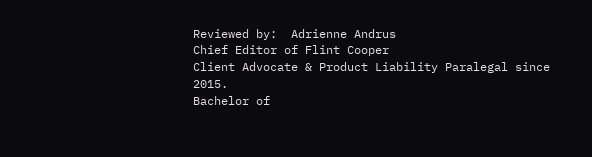Reviewed by:  Adrienne Andrus
Chief Editor of Flint Cooper
Client Advocate & Product Liability Paralegal since 2015.
Bachelor of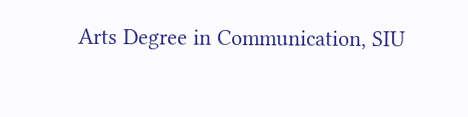Arts Degree in Communication, SIU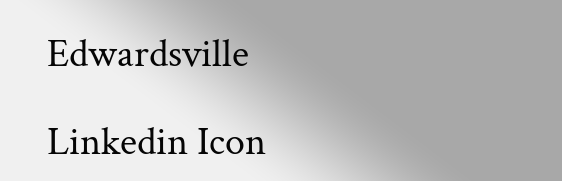Edwardsville

Linkedin Icon